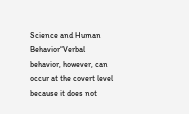Science and Human Behavior“Verbal behavior, however, can occur at the covert level because it does not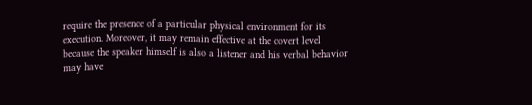require the presence of a particular physical environment for its execution. Moreover, it may remain effective at the covert level because the speaker himself is also a listener and his verbal behavior may have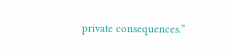private consequences.”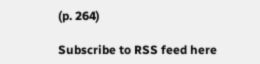(p. 264)

Subscribe to RSS feed here